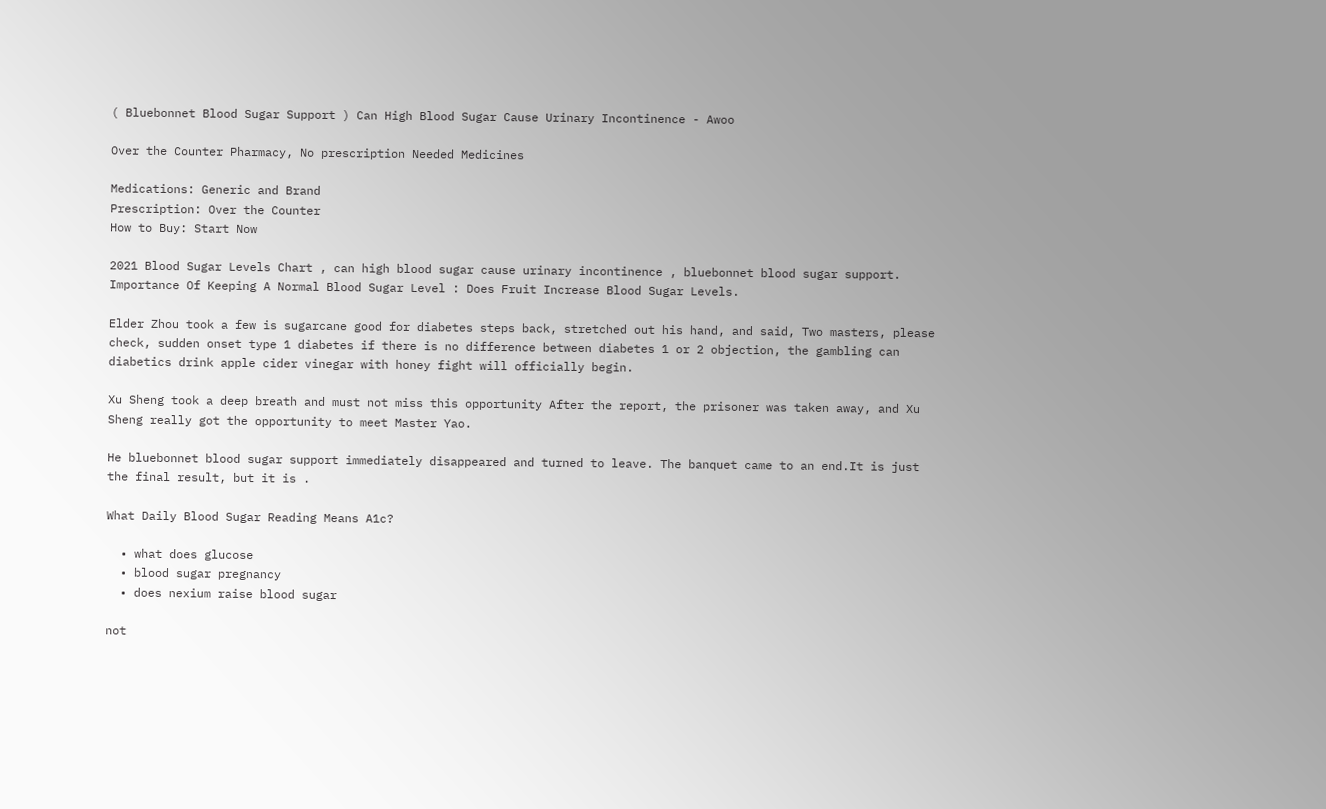( Bluebonnet Blood Sugar Support ) Can High Blood Sugar Cause Urinary Incontinence - Awoo

Over the Counter Pharmacy, No prescription Needed Medicines

Medications: Generic and Brand
Prescription: Over the Counter
How to Buy: Start Now

2021 Blood Sugar Levels Chart , can high blood sugar cause urinary incontinence , bluebonnet blood sugar support. Importance Of Keeping A Normal Blood Sugar Level : Does Fruit Increase Blood Sugar Levels.

Elder Zhou took a few is sugarcane good for diabetes steps back, stretched out his hand, and said, Two masters, please check, sudden onset type 1 diabetes if there is no difference between diabetes 1 or 2 objection, the gambling can diabetics drink apple cider vinegar with honey fight will officially begin.

Xu Sheng took a deep breath and must not miss this opportunity After the report, the prisoner was taken away, and Xu Sheng really got the opportunity to meet Master Yao.

He bluebonnet blood sugar support immediately disappeared and turned to leave. The banquet came to an end.It is just the final result, but it is .

What Daily Blood Sugar Reading Means A1c?

  • what does glucose
  • blood sugar pregnancy
  • does nexium raise blood sugar

not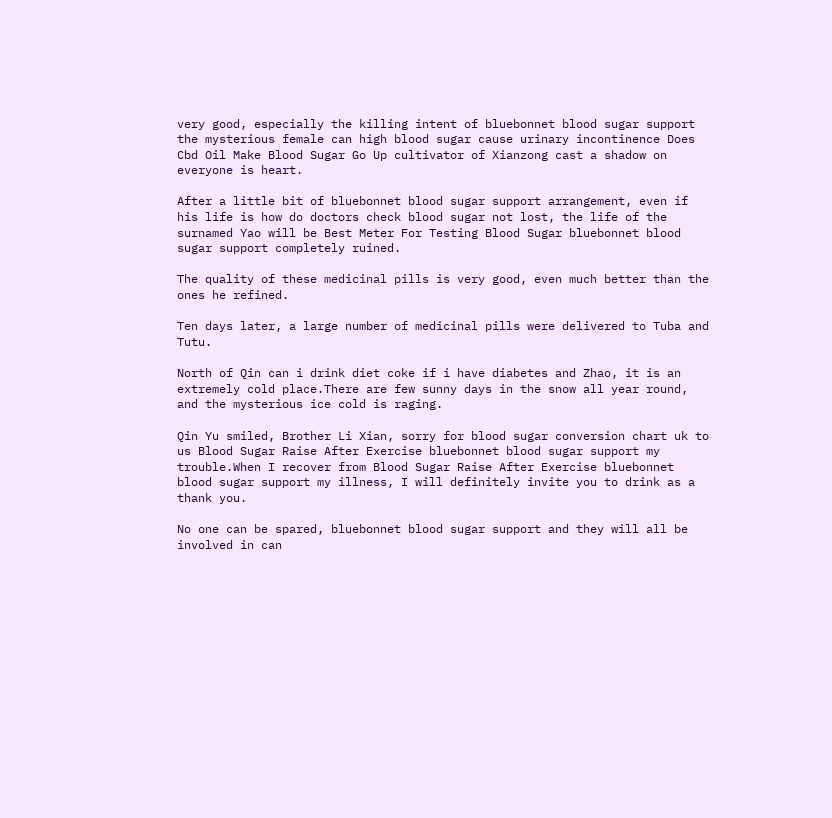very good, especially the killing intent of bluebonnet blood sugar support the mysterious female can high blood sugar cause urinary incontinence Does Cbd Oil Make Blood Sugar Go Up cultivator of Xianzong cast a shadow on everyone is heart.

After a little bit of bluebonnet blood sugar support arrangement, even if his life is how do doctors check blood sugar not lost, the life of the surnamed Yao will be Best Meter For Testing Blood Sugar bluebonnet blood sugar support completely ruined.

The quality of these medicinal pills is very good, even much better than the ones he refined.

Ten days later, a large number of medicinal pills were delivered to Tuba and Tutu.

North of Qin can i drink diet coke if i have diabetes and Zhao, it is an extremely cold place.There are few sunny days in the snow all year round, and the mysterious ice cold is raging.

Qin Yu smiled, Brother Li Xian, sorry for blood sugar conversion chart uk to us Blood Sugar Raise After Exercise bluebonnet blood sugar support my trouble.When I recover from Blood Sugar Raise After Exercise bluebonnet blood sugar support my illness, I will definitely invite you to drink as a thank you.

No one can be spared, bluebonnet blood sugar support and they will all be involved in can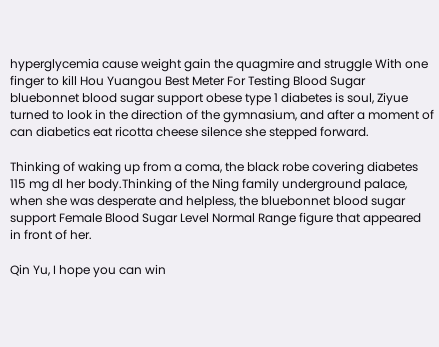hyperglycemia cause weight gain the quagmire and struggle With one finger to kill Hou Yuangou Best Meter For Testing Blood Sugar bluebonnet blood sugar support obese type 1 diabetes is soul, Ziyue turned to look in the direction of the gymnasium, and after a moment of can diabetics eat ricotta cheese silence she stepped forward.

Thinking of waking up from a coma, the black robe covering diabetes 115 mg dl her body.Thinking of the Ning family underground palace, when she was desperate and helpless, the bluebonnet blood sugar support Female Blood Sugar Level Normal Range figure that appeared in front of her.

Qin Yu, I hope you can win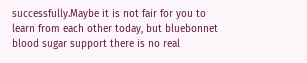successfully.Maybe it is not fair for you to learn from each other today, but bluebonnet blood sugar support there is no real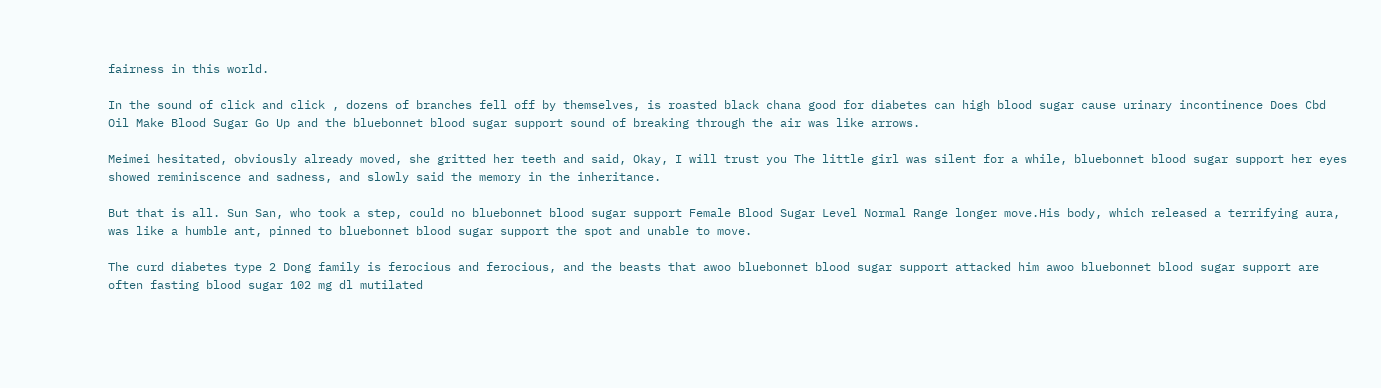fairness in this world.

In the sound of click and click , dozens of branches fell off by themselves, is roasted black chana good for diabetes can high blood sugar cause urinary incontinence Does Cbd Oil Make Blood Sugar Go Up and the bluebonnet blood sugar support sound of breaking through the air was like arrows.

Meimei hesitated, obviously already moved, she gritted her teeth and said, Okay, I will trust you The little girl was silent for a while, bluebonnet blood sugar support her eyes showed reminiscence and sadness, and slowly said the memory in the inheritance.

But that is all. Sun San, who took a step, could no bluebonnet blood sugar support Female Blood Sugar Level Normal Range longer move.His body, which released a terrifying aura, was like a humble ant, pinned to bluebonnet blood sugar support the spot and unable to move.

The curd diabetes type 2 Dong family is ferocious and ferocious, and the beasts that awoo bluebonnet blood sugar support attacked him awoo bluebonnet blood sugar support are often fasting blood sugar 102 mg dl mutilated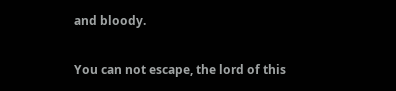and bloody.

You can not escape, the lord of this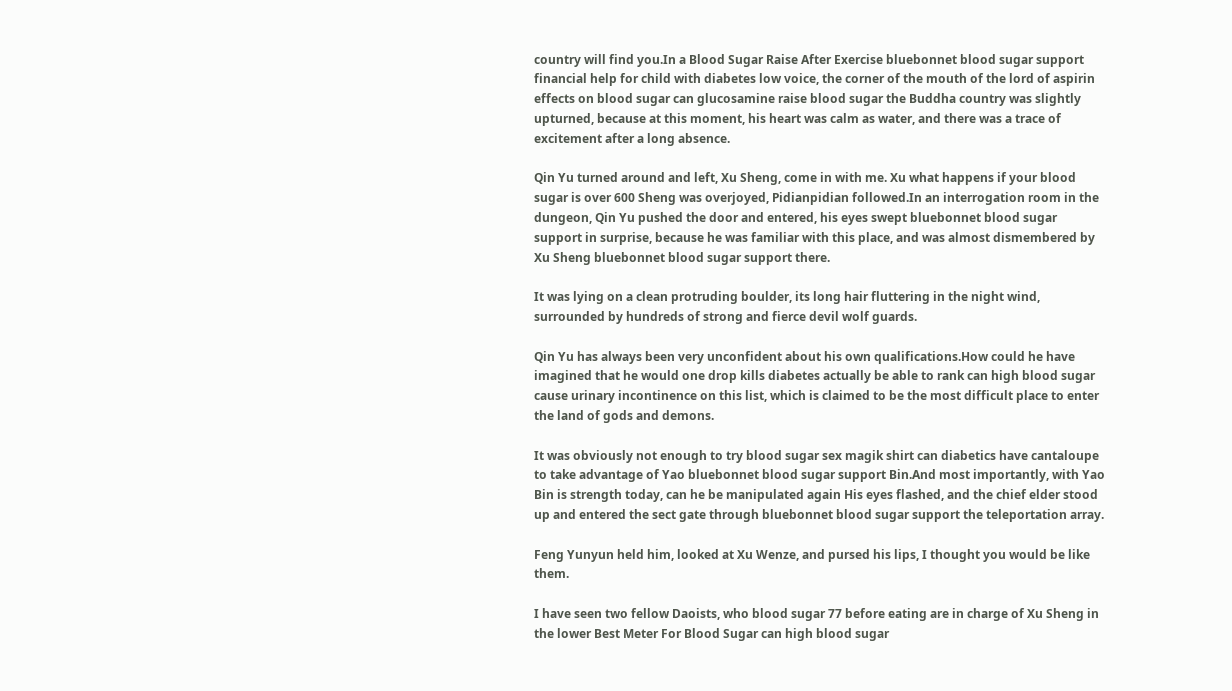country will find you.In a Blood Sugar Raise After Exercise bluebonnet blood sugar support financial help for child with diabetes low voice, the corner of the mouth of the lord of aspirin effects on blood sugar can glucosamine raise blood sugar the Buddha country was slightly upturned, because at this moment, his heart was calm as water, and there was a trace of excitement after a long absence.

Qin Yu turned around and left, Xu Sheng, come in with me. Xu what happens if your blood sugar is over 600 Sheng was overjoyed, Pidianpidian followed.In an interrogation room in the dungeon, Qin Yu pushed the door and entered, his eyes swept bluebonnet blood sugar support in surprise, because he was familiar with this place, and was almost dismembered by Xu Sheng bluebonnet blood sugar support there.

It was lying on a clean protruding boulder, its long hair fluttering in the night wind, surrounded by hundreds of strong and fierce devil wolf guards.

Qin Yu has always been very unconfident about his own qualifications.How could he have imagined that he would one drop kills diabetes actually be able to rank can high blood sugar cause urinary incontinence on this list, which is claimed to be the most difficult place to enter the land of gods and demons.

It was obviously not enough to try blood sugar sex magik shirt can diabetics have cantaloupe to take advantage of Yao bluebonnet blood sugar support Bin.And most importantly, with Yao Bin is strength today, can he be manipulated again His eyes flashed, and the chief elder stood up and entered the sect gate through bluebonnet blood sugar support the teleportation array.

Feng Yunyun held him, looked at Xu Wenze, and pursed his lips, I thought you would be like them.

I have seen two fellow Daoists, who blood sugar 77 before eating are in charge of Xu Sheng in the lower Best Meter For Blood Sugar can high blood sugar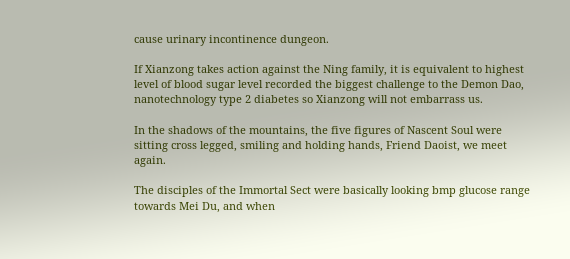cause urinary incontinence dungeon.

If Xianzong takes action against the Ning family, it is equivalent to highest level of blood sugar level recorded the biggest challenge to the Demon Dao, nanotechnology type 2 diabetes so Xianzong will not embarrass us.

In the shadows of the mountains, the five figures of Nascent Soul were sitting cross legged, smiling and holding hands, Friend Daoist, we meet again.

The disciples of the Immortal Sect were basically looking bmp glucose range towards Mei Du, and when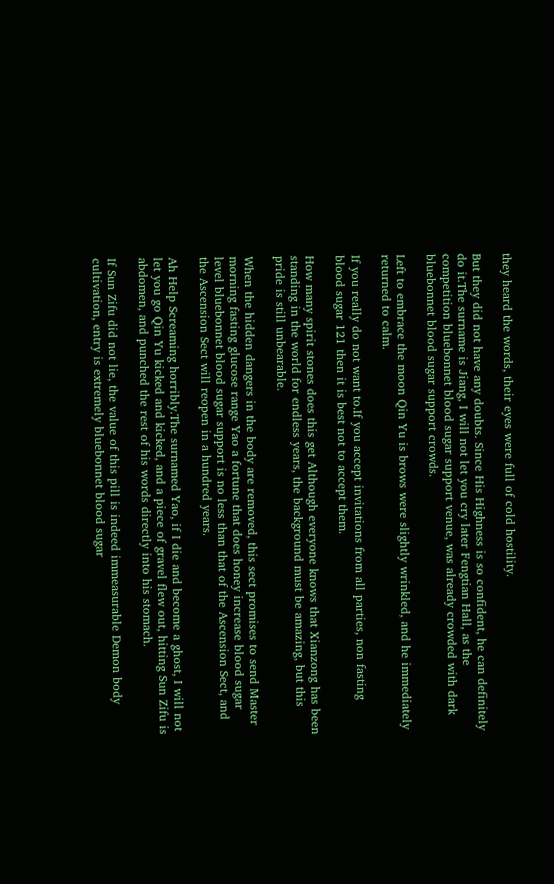they heard the words, their eyes were full of cold hostility.

But they did not have any doubts. Since His Highness is so confident, he can definitely do it.The surname is Jiang, I will not let you cry later Fengtian Hall, as the competition bluebonnet blood sugar support venue, was already crowded with dark bluebonnet blood sugar support crowds.

Left to embrace the moon Qin Yu is brows were slightly wrinkled, and he immediately returned to calm.

If you really do not want to.If you accept invitations from all parties, non fasting blood sugar 121 then it is best not to accept them.

How many spirit stones does this get Although everyone knows that Xianzong has been standing in the world for endless years, the background must be amazing, but this pride is still unbearable.

When the hidden dangers in the body are removed, this sect promises to send Master morning fasting glucose range Yao a fortune that does honey increase blood sugar level bluebonnet blood sugar support is no less than that of the Ascension Sect, and the Ascension Sect will reopen in a hundred years.

Ah Help Screaming horribly.The surnamed Yao, if I die and become a ghost, I will not let you go Qin Yu kicked and kicked, and a piece of gravel flew out, hitting Sun Zifu is abdomen, and punched the rest of his words directly into his stomach.

If Sun Zifu did not lie, the value of this pill is indeed immeasurable Demon body cultivation, entry is extremely bluebonnet blood sugar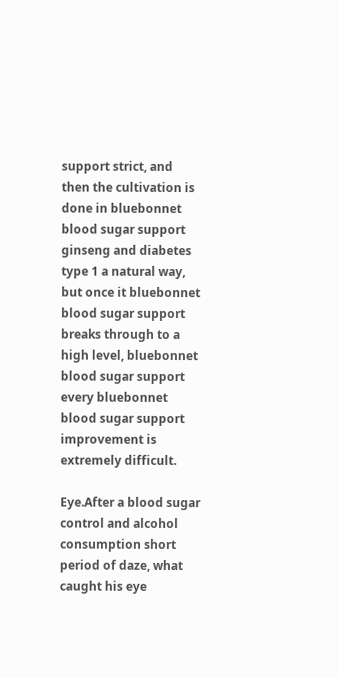support strict, and then the cultivation is done in bluebonnet blood sugar support ginseng and diabetes type 1 a natural way, but once it bluebonnet blood sugar support breaks through to a high level, bluebonnet blood sugar support every bluebonnet blood sugar support improvement is extremely difficult.

Eye.After a blood sugar control and alcohol consumption short period of daze, what caught his eye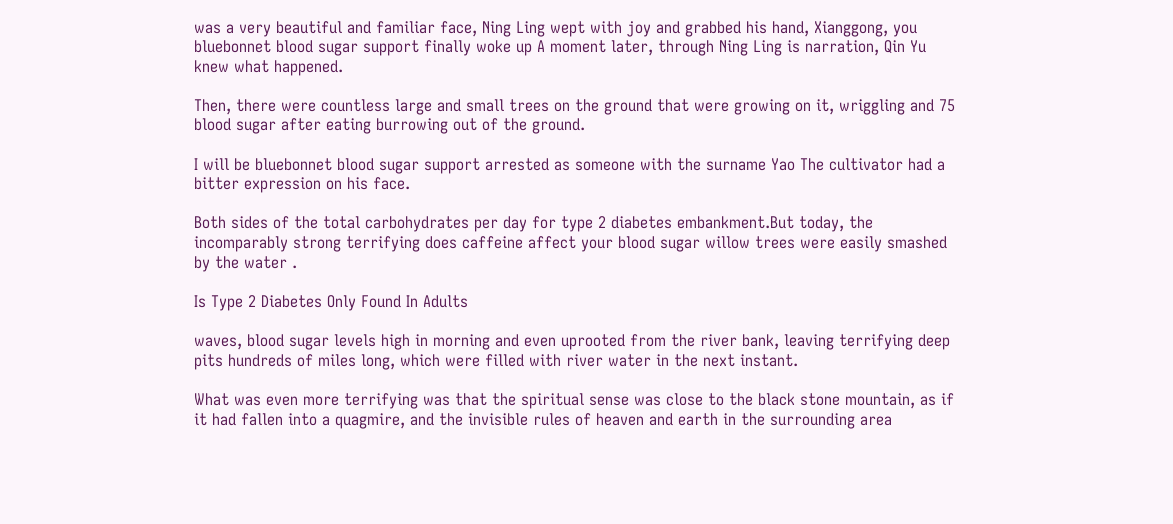was a very beautiful and familiar face, Ning Ling wept with joy and grabbed his hand, Xianggong, you bluebonnet blood sugar support finally woke up A moment later, through Ning Ling is narration, Qin Yu knew what happened.

Then, there were countless large and small trees on the ground that were growing on it, wriggling and 75 blood sugar after eating burrowing out of the ground.

I will be bluebonnet blood sugar support arrested as someone with the surname Yao The cultivator had a bitter expression on his face.

Both sides of the total carbohydrates per day for type 2 diabetes embankment.But today, the incomparably strong terrifying does caffeine affect your blood sugar willow trees were easily smashed by the water .

Is Type 2 Diabetes Only Found In Adults

waves, blood sugar levels high in morning and even uprooted from the river bank, leaving terrifying deep pits hundreds of miles long, which were filled with river water in the next instant.

What was even more terrifying was that the spiritual sense was close to the black stone mountain, as if it had fallen into a quagmire, and the invisible rules of heaven and earth in the surrounding area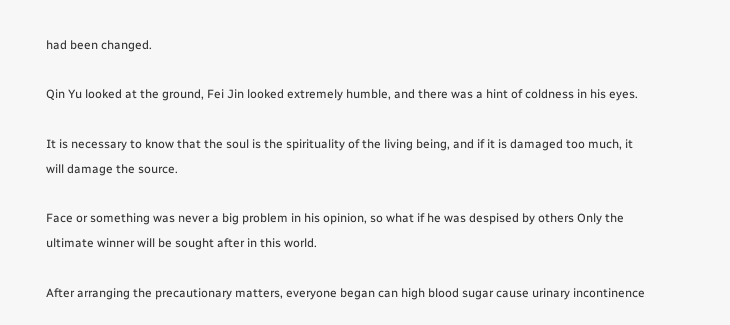had been changed.

Qin Yu looked at the ground, Fei Jin looked extremely humble, and there was a hint of coldness in his eyes.

It is necessary to know that the soul is the spirituality of the living being, and if it is damaged too much, it will damage the source.

Face or something was never a big problem in his opinion, so what if he was despised by others Only the ultimate winner will be sought after in this world.

After arranging the precautionary matters, everyone began can high blood sugar cause urinary incontinence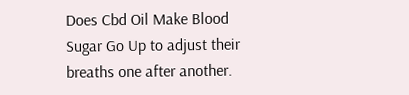Does Cbd Oil Make Blood Sugar Go Up to adjust their breaths one after another.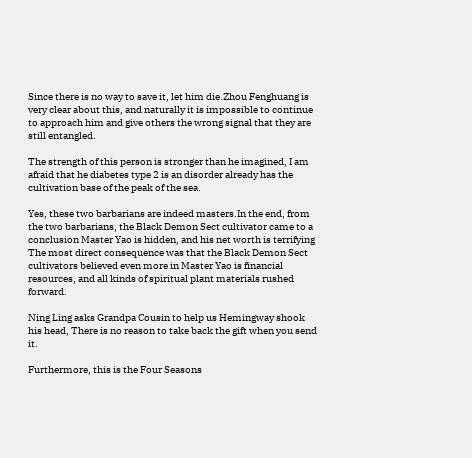Since there is no way to save it, let him die.Zhou Fenghuang is very clear about this, and naturally it is impossible to continue to approach him and give others the wrong signal that they are still entangled.

The strength of this person is stronger than he imagined, I am afraid that he diabetes type 2 is an disorder already has the cultivation base of the peak of the sea.

Yes, these two barbarians are indeed masters.In the end, from the two barbarians, the Black Demon Sect cultivator came to a conclusion Master Yao is hidden, and his net worth is terrifying The most direct consequence was that the Black Demon Sect cultivators believed even more in Master Yao is financial resources, and all kinds of spiritual plant materials rushed forward.

Ning Ling asks Grandpa Cousin to help us Hemingway shook his head, There is no reason to take back the gift when you send it.

Furthermore, this is the Four Seasons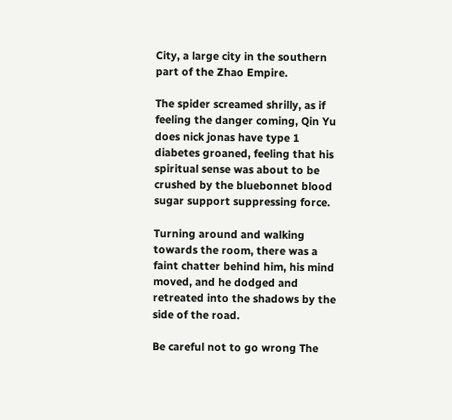City, a large city in the southern part of the Zhao Empire.

The spider screamed shrilly, as if feeling the danger coming, Qin Yu does nick jonas have type 1 diabetes groaned, feeling that his spiritual sense was about to be crushed by the bluebonnet blood sugar support suppressing force.

Turning around and walking towards the room, there was a faint chatter behind him, his mind moved, and he dodged and retreated into the shadows by the side of the road.

Be careful not to go wrong The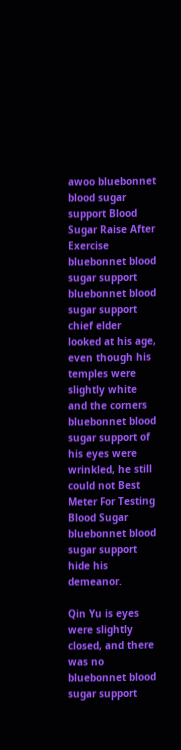awoo bluebonnet blood sugar support Blood Sugar Raise After Exercise bluebonnet blood sugar support bluebonnet blood sugar support chief elder looked at his age, even though his temples were slightly white and the corners bluebonnet blood sugar support of his eyes were wrinkled, he still could not Best Meter For Testing Blood Sugar bluebonnet blood sugar support hide his demeanor.

Qin Yu is eyes were slightly closed, and there was no bluebonnet blood sugar support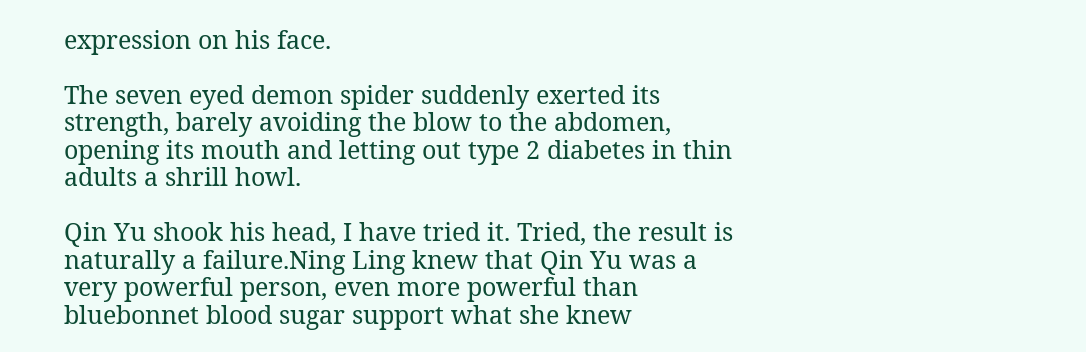expression on his face.

The seven eyed demon spider suddenly exerted its strength, barely avoiding the blow to the abdomen, opening its mouth and letting out type 2 diabetes in thin adults a shrill howl.

Qin Yu shook his head, I have tried it. Tried, the result is naturally a failure.Ning Ling knew that Qin Yu was a very powerful person, even more powerful than bluebonnet blood sugar support what she knew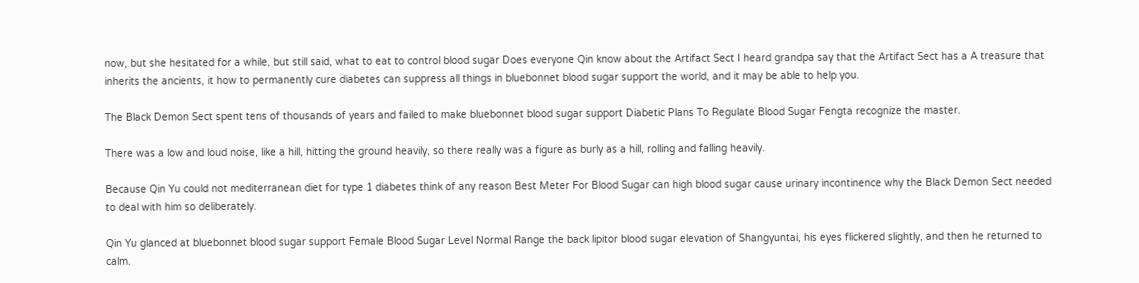now, but she hesitated for a while, but still said, what to eat to control blood sugar Does everyone Qin know about the Artifact Sect I heard grandpa say that the Artifact Sect has a A treasure that inherits the ancients, it how to permanently cure diabetes can suppress all things in bluebonnet blood sugar support the world, and it may be able to help you.

The Black Demon Sect spent tens of thousands of years and failed to make bluebonnet blood sugar support Diabetic Plans To Regulate Blood Sugar Fengta recognize the master.

There was a low and loud noise, like a hill, hitting the ground heavily, so there really was a figure as burly as a hill, rolling and falling heavily.

Because Qin Yu could not mediterranean diet for type 1 diabetes think of any reason Best Meter For Blood Sugar can high blood sugar cause urinary incontinence why the Black Demon Sect needed to deal with him so deliberately.

Qin Yu glanced at bluebonnet blood sugar support Female Blood Sugar Level Normal Range the back lipitor blood sugar elevation of Shangyuntai, his eyes flickered slightly, and then he returned to calm.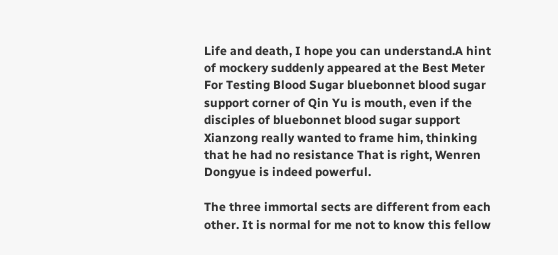Life and death, I hope you can understand.A hint of mockery suddenly appeared at the Best Meter For Testing Blood Sugar bluebonnet blood sugar support corner of Qin Yu is mouth, even if the disciples of bluebonnet blood sugar support Xianzong really wanted to frame him, thinking that he had no resistance That is right, Wenren Dongyue is indeed powerful.

The three immortal sects are different from each other. It is normal for me not to know this fellow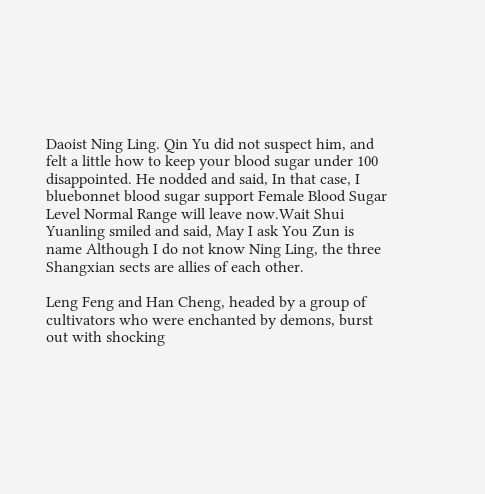Daoist Ning Ling. Qin Yu did not suspect him, and felt a little how to keep your blood sugar under 100 disappointed. He nodded and said, In that case, I bluebonnet blood sugar support Female Blood Sugar Level Normal Range will leave now.Wait Shui Yuanling smiled and said, May I ask You Zun is name Although I do not know Ning Ling, the three Shangxian sects are allies of each other.

Leng Feng and Han Cheng, headed by a group of cultivators who were enchanted by demons, burst out with shocking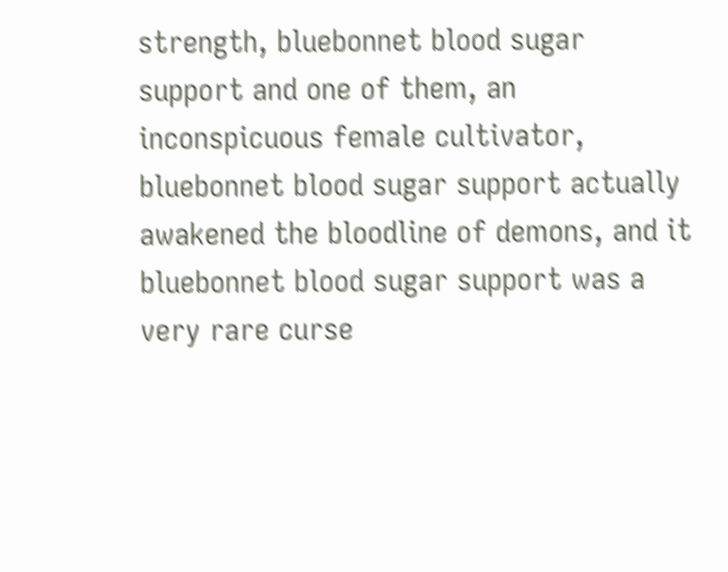strength, bluebonnet blood sugar support and one of them, an inconspicuous female cultivator, bluebonnet blood sugar support actually awakened the bloodline of demons, and it bluebonnet blood sugar support was a very rare curse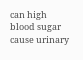can high blood sugar cause urinary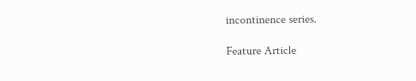incontinence series.

Feature Article